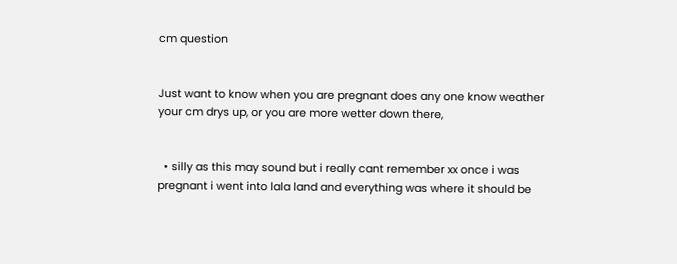cm question


Just want to know when you are pregnant does any one know weather your cm drys up, or you are more wetter down there,


  • silly as this may sound but i really cant remember xx once i was pregnant i went into lala land and everything was where it should be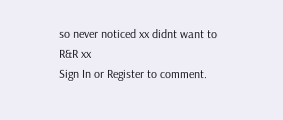so never noticed xx didnt want to R&R xx
Sign In or Register to comment.